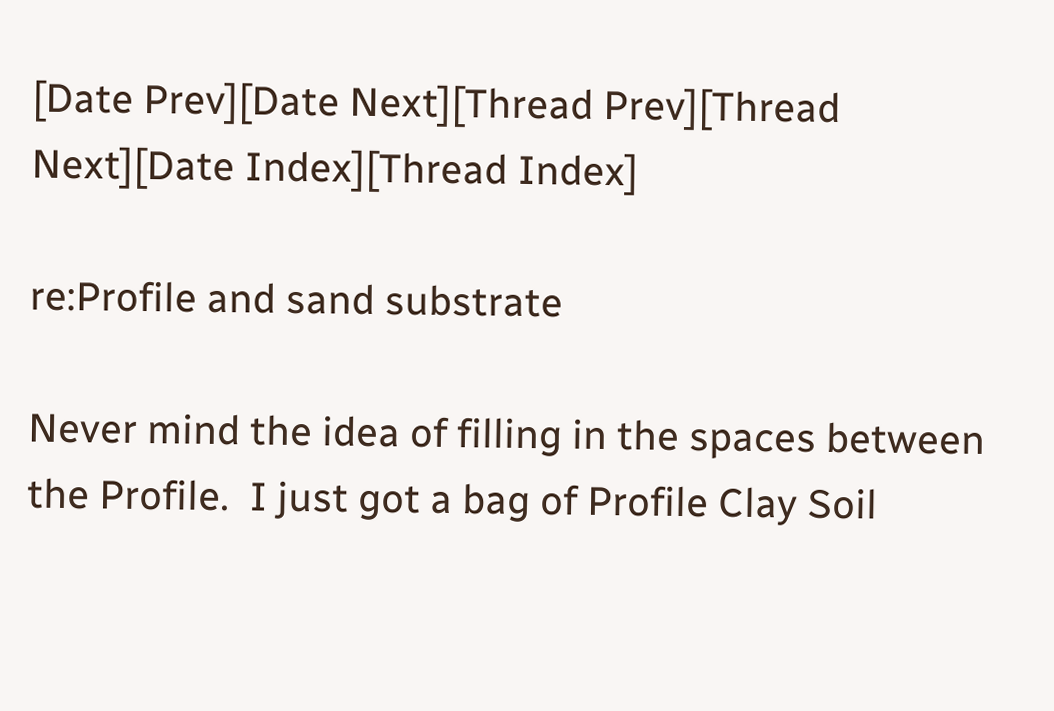[Date Prev][Date Next][Thread Prev][Thread Next][Date Index][Thread Index]

re:Profile and sand substrate

Never mind the idea of filling in the spaces between
the Profile.  I just got a bag of Profile Clay Soil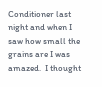Conditioner last night and when I saw how small the
grains are I was amazed.  I thought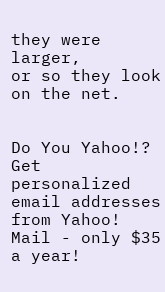they were larger,
or so they look on the net.


Do You Yahoo!?
Get personalized email addresses from Yahoo! Mail - only $35
a year!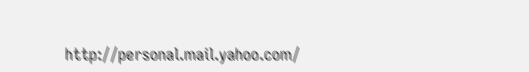http://personal.mail.yahoo.com/